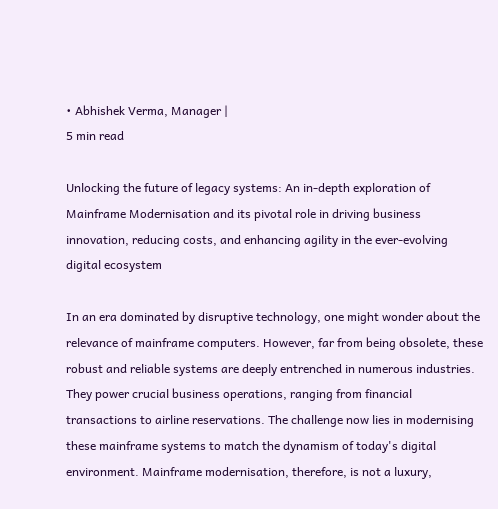• Abhishek Verma, Manager |
5 min read

Unlocking the future of legacy systems: An in-depth exploration of Mainframe Modernisation and its pivotal role in driving business innovation, reducing costs, and enhancing agility in the ever-evolving digital ecosystem

In an era dominated by disruptive technology, one might wonder about the relevance of mainframe computers. However, far from being obsolete, these robust and reliable systems are deeply entrenched in numerous industries. They power crucial business operations, ranging from financial transactions to airline reservations. The challenge now lies in modernising these mainframe systems to match the dynamism of today's digital environment. Mainframe modernisation, therefore, is not a luxury,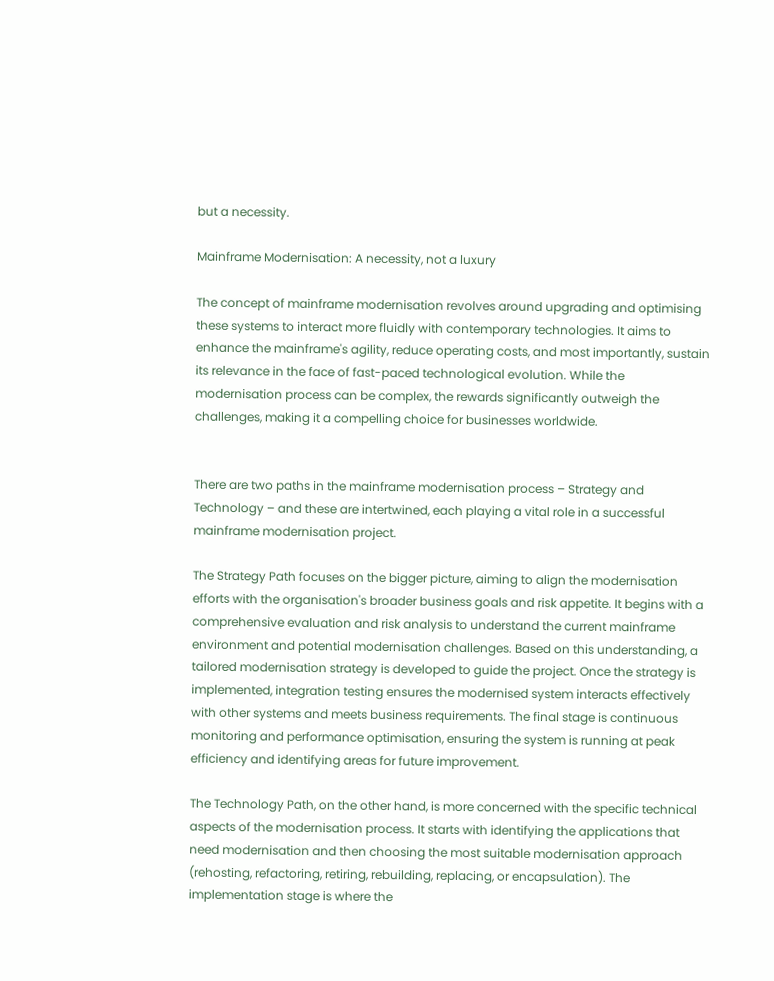but a necessity.

Mainframe Modernisation: A necessity, not a luxury

The concept of mainframe modernisation revolves around upgrading and optimising these systems to interact more fluidly with contemporary technologies. It aims to enhance the mainframe's agility, reduce operating costs, and most importantly, sustain its relevance in the face of fast-paced technological evolution. While the modernisation process can be complex, the rewards significantly outweigh the challenges, making it a compelling choice for businesses worldwide.


There are two paths in the mainframe modernisation process – Strategy and Technology – and these are intertwined, each playing a vital role in a successful mainframe modernisation project.

The Strategy Path focuses on the bigger picture, aiming to align the modernisation efforts with the organisation's broader business goals and risk appetite. It begins with a comprehensive evaluation and risk analysis to understand the current mainframe environment and potential modernisation challenges. Based on this understanding, a tailored modernisation strategy is developed to guide the project. Once the strategy is implemented, integration testing ensures the modernised system interacts effectively with other systems and meets business requirements. The final stage is continuous monitoring and performance optimisation, ensuring the system is running at peak efficiency and identifying areas for future improvement.

The Technology Path, on the other hand, is more concerned with the specific technical aspects of the modernisation process. It starts with identifying the applications that need modernisation and then choosing the most suitable modernisation approach (rehosting, refactoring, retiring, rebuilding, replacing, or encapsulation). The implementation stage is where the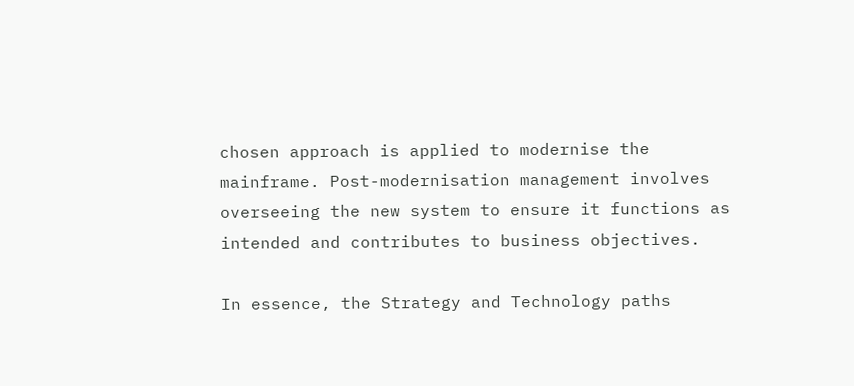chosen approach is applied to modernise the mainframe. Post-modernisation management involves overseeing the new system to ensure it functions as intended and contributes to business objectives.

In essence, the Strategy and Technology paths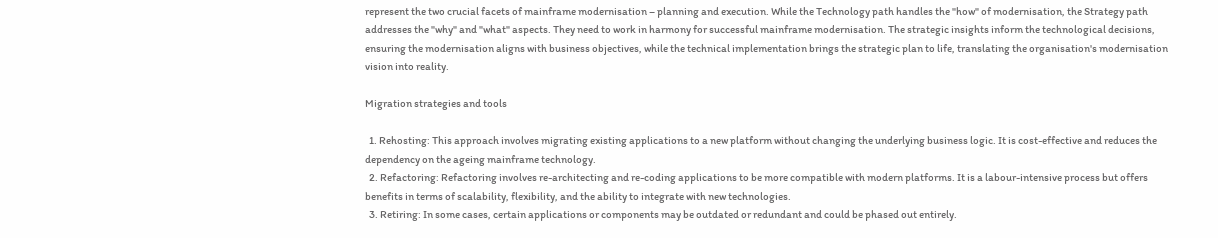represent the two crucial facets of mainframe modernisation – planning and execution. While the Technology path handles the "how" of modernisation, the Strategy path addresses the "why" and "what" aspects. They need to work in harmony for successful mainframe modernisation. The strategic insights inform the technological decisions, ensuring the modernisation aligns with business objectives, while the technical implementation brings the strategic plan to life, translating the organisation's modernisation vision into reality.

Migration strategies and tools

  1. Rehosting: This approach involves migrating existing applications to a new platform without changing the underlying business logic. It is cost-effective and reduces the dependency on the ageing mainframe technology.
  2. Refactoring: Refactoring involves re-architecting and re-coding applications to be more compatible with modern platforms. It is a labour-intensive process but offers benefits in terms of scalability, flexibility, and the ability to integrate with new technologies.
  3. Retiring: In some cases, certain applications or components may be outdated or redundant and could be phased out entirely.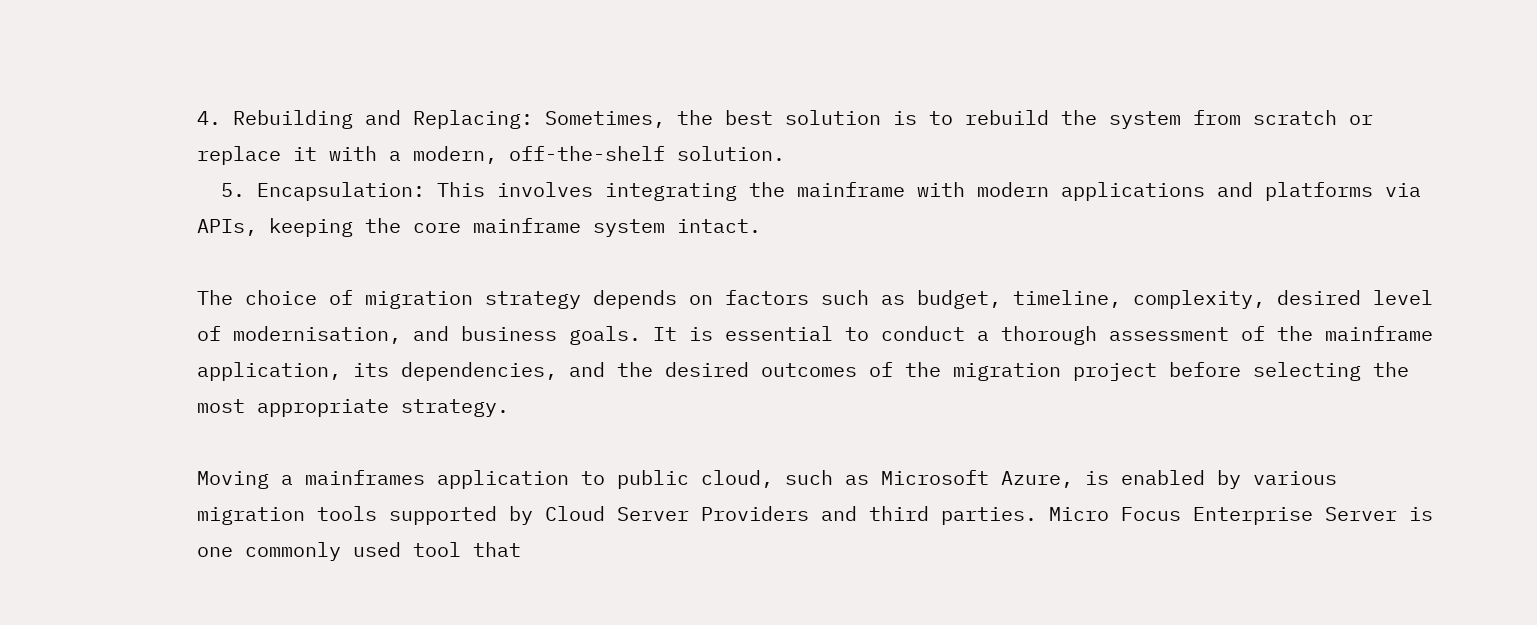4. Rebuilding and Replacing: Sometimes, the best solution is to rebuild the system from scratch or replace it with a modern, off-the-shelf solution.
  5. Encapsulation: This involves integrating the mainframe with modern applications and platforms via APIs, keeping the core mainframe system intact.

The choice of migration strategy depends on factors such as budget, timeline, complexity, desired level of modernisation, and business goals. It is essential to conduct a thorough assessment of the mainframe application, its dependencies, and the desired outcomes of the migration project before selecting the most appropriate strategy.

Moving a mainframes application to public cloud, such as Microsoft Azure, is enabled by various migration tools supported by Cloud Server Providers and third parties. Micro Focus Enterprise Server is one commonly used tool that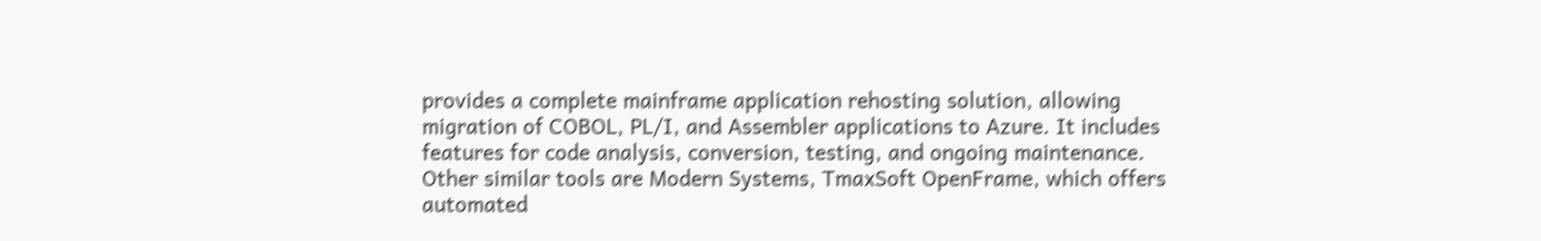provides a complete mainframe application rehosting solution, allowing migration of COBOL, PL/I, and Assembler applications to Azure. It includes features for code analysis, conversion, testing, and ongoing maintenance. Other similar tools are Modern Systems, TmaxSoft OpenFrame, which offers automated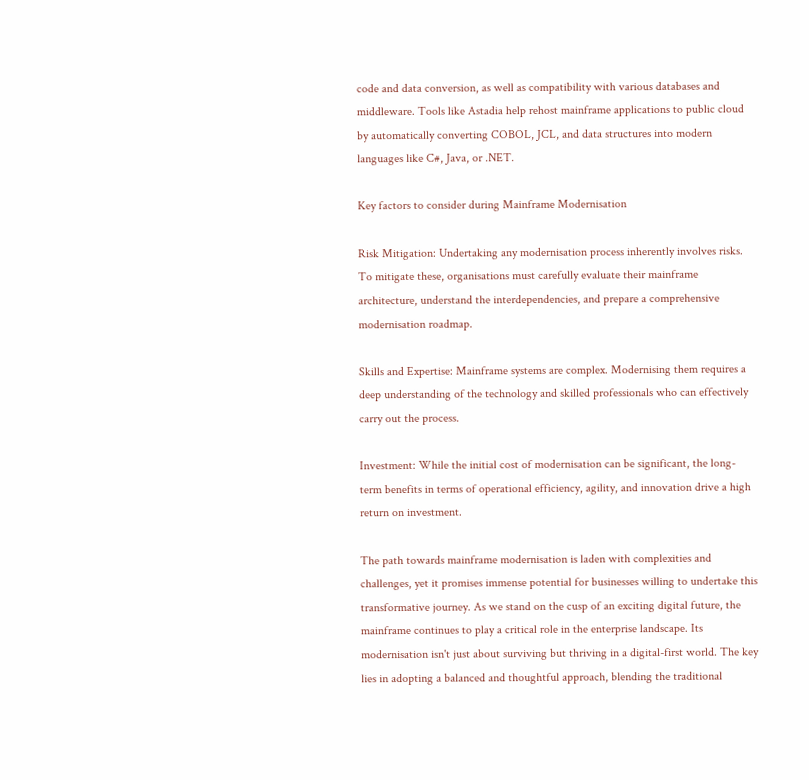code and data conversion, as well as compatibility with various databases and middleware. Tools like Astadia help rehost mainframe applications to public cloud by automatically converting COBOL, JCL, and data structures into modern languages like C#, Java, or .NET.

Key factors to consider during Mainframe Modernisation

Risk Mitigation: Undertaking any modernisation process inherently involves risks. To mitigate these, organisations must carefully evaluate their mainframe architecture, understand the interdependencies, and prepare a comprehensive modernisation roadmap.

Skills and Expertise: Mainframe systems are complex. Modernising them requires a deep understanding of the technology and skilled professionals who can effectively carry out the process.

Investment: While the initial cost of modernisation can be significant, the long-term benefits in terms of operational efficiency, agility, and innovation drive a high return on investment.

The path towards mainframe modernisation is laden with complexities and challenges, yet it promises immense potential for businesses willing to undertake this transformative journey. As we stand on the cusp of an exciting digital future, the mainframe continues to play a critical role in the enterprise landscape. Its modernisation isn't just about surviving but thriving in a digital-first world. The key lies in adopting a balanced and thoughtful approach, blending the traditional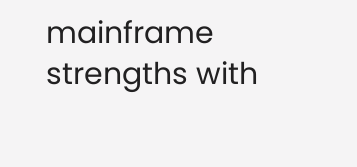mainframe strengths with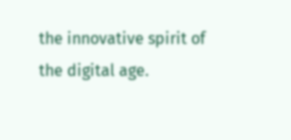the innovative spirit of the digital age.